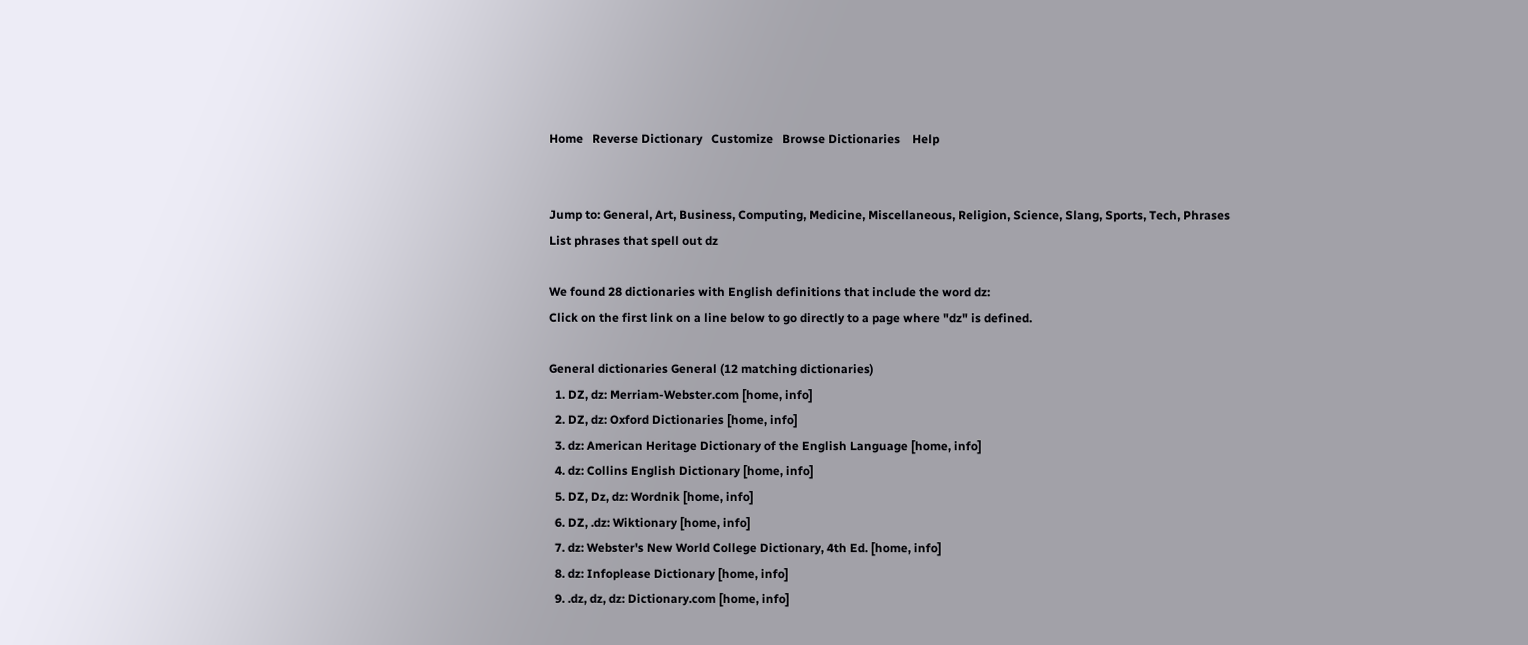Home   Reverse Dictionary   Customize   Browse Dictionaries    Help


Jump to: General, Art, Business, Computing, Medicine, Miscellaneous, Religion, Science, Slang, Sports, Tech, Phrases
List phrases that spell out dz

We found 28 dictionaries with English definitions that include the word dz:
Click on the first link on a line below to go directly to a page where "dz" is defined.

General dictionaries General (12 matching dictionaries)
  1. DZ, dz: Merriam-Webster.com [home, info]
  2. DZ, dz: Oxford Dictionaries [home, info]
  3. dz: American Heritage Dictionary of the English Language [home, info]
  4. dz: Collins English Dictionary [home, info]
  5. DZ, Dz, dz: Wordnik [home, info]
  6. DZ, .dz: Wiktionary [home, info]
  7. dz: Webster's New World College Dictionary, 4th Ed. [home, info]
  8. dz: Infoplease Dictionary [home, info]
  9. .dz, dz, dz: Dictionary.com [home, info]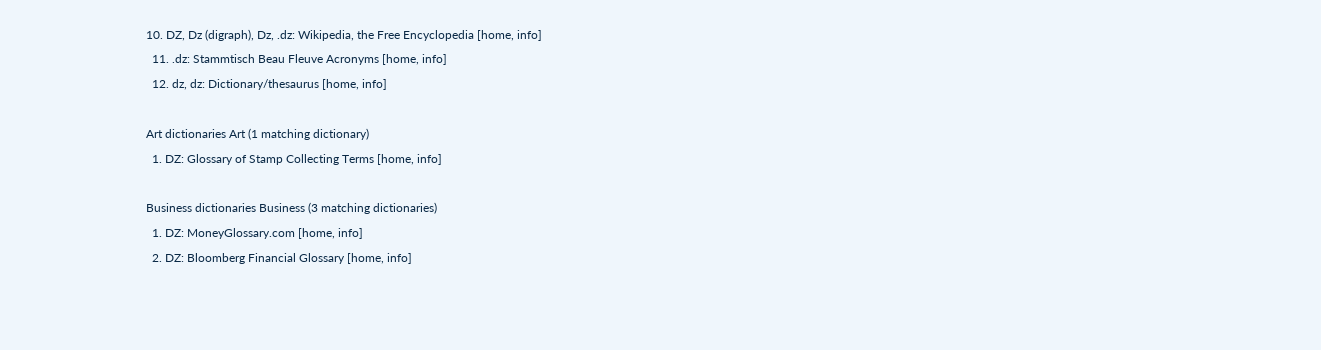10. DZ, Dz (digraph), Dz, .dz: Wikipedia, the Free Encyclopedia [home, info]
  11. .dz: Stammtisch Beau Fleuve Acronyms [home, info]
  12. dz, dz: Dictionary/thesaurus [home, info]

Art dictionaries Art (1 matching dictionary)
  1. DZ: Glossary of Stamp Collecting Terms [home, info]

Business dictionaries Business (3 matching dictionaries)
  1. DZ: MoneyGlossary.com [home, info]
  2. DZ: Bloomberg Financial Glossary [home, info]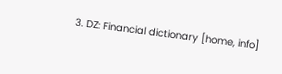3. DZ: Financial dictionary [home, info]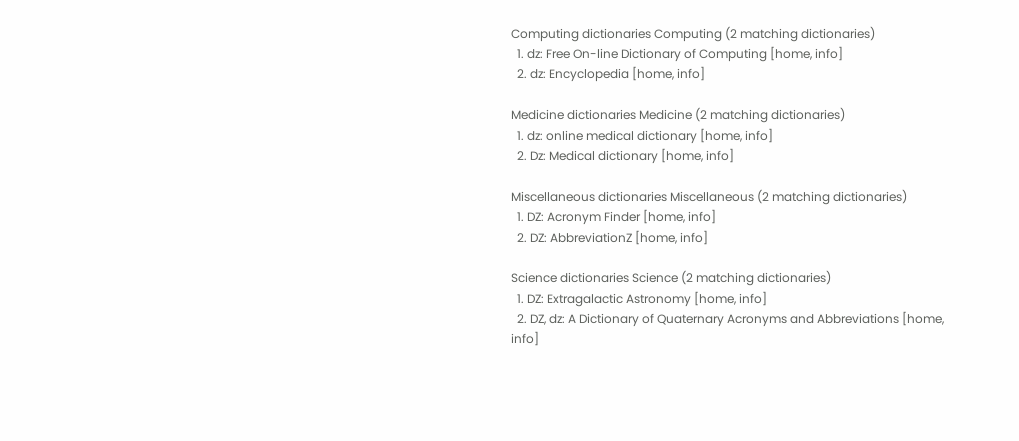Computing dictionaries Computing (2 matching dictionaries)
  1. dz: Free On-line Dictionary of Computing [home, info]
  2. dz: Encyclopedia [home, info]

Medicine dictionaries Medicine (2 matching dictionaries)
  1. dz: online medical dictionary [home, info]
  2. Dz: Medical dictionary [home, info]

Miscellaneous dictionaries Miscellaneous (2 matching dictionaries)
  1. DZ: Acronym Finder [home, info]
  2. DZ: AbbreviationZ [home, info]

Science dictionaries Science (2 matching dictionaries)
  1. DZ: Extragalactic Astronomy [home, info]
  2. DZ, dz: A Dictionary of Quaternary Acronyms and Abbreviations [home, info]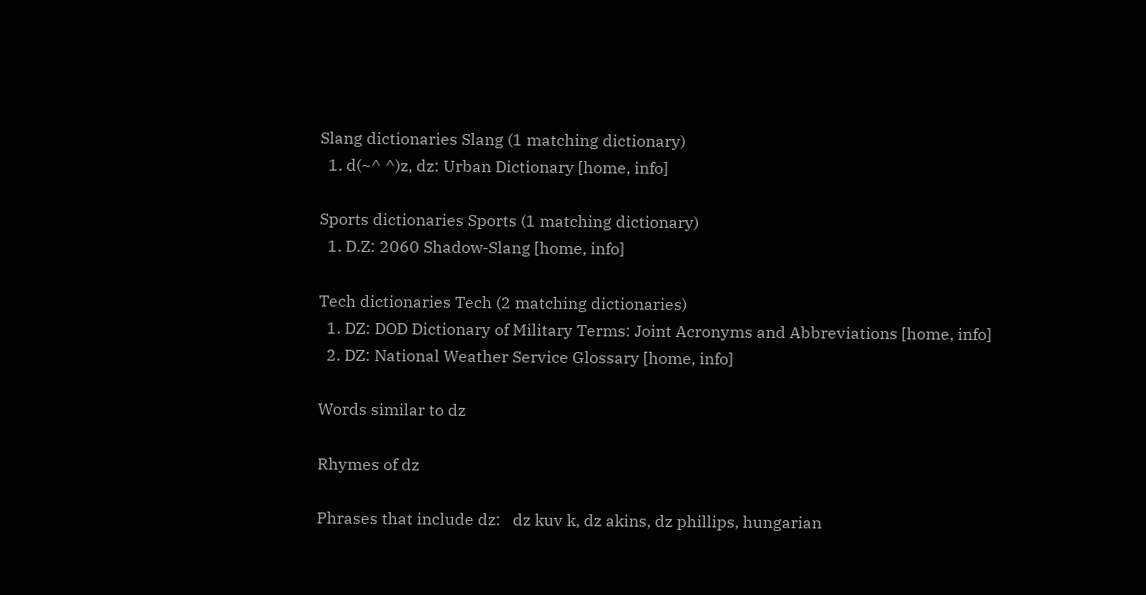Slang dictionaries Slang (1 matching dictionary)
  1. d(~^ ^)z, dz: Urban Dictionary [home, info]

Sports dictionaries Sports (1 matching dictionary)
  1. D.Z: 2060 Shadow-Slang [home, info]

Tech dictionaries Tech (2 matching dictionaries)
  1. DZ: DOD Dictionary of Military Terms: Joint Acronyms and Abbreviations [home, info]
  2. DZ: National Weather Service Glossary [home, info]

Words similar to dz

Rhymes of dz

Phrases that include dz:   dz kuv k, dz akins, dz phillips, hungarian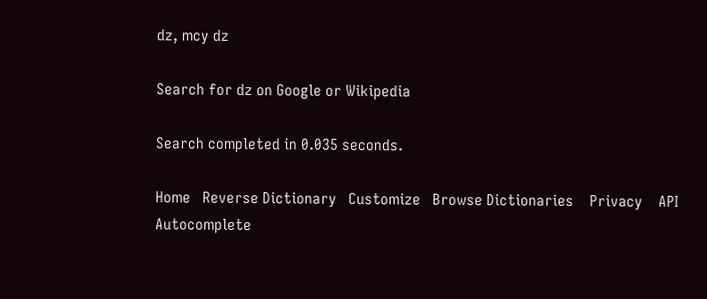dz, mcy dz

Search for dz on Google or Wikipedia

Search completed in 0.035 seconds.

Home   Reverse Dictionary   Customize   Browse Dictionaries    Privacy    API    Autocomplete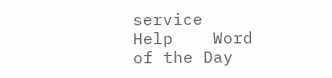service    Help    Word of the Day